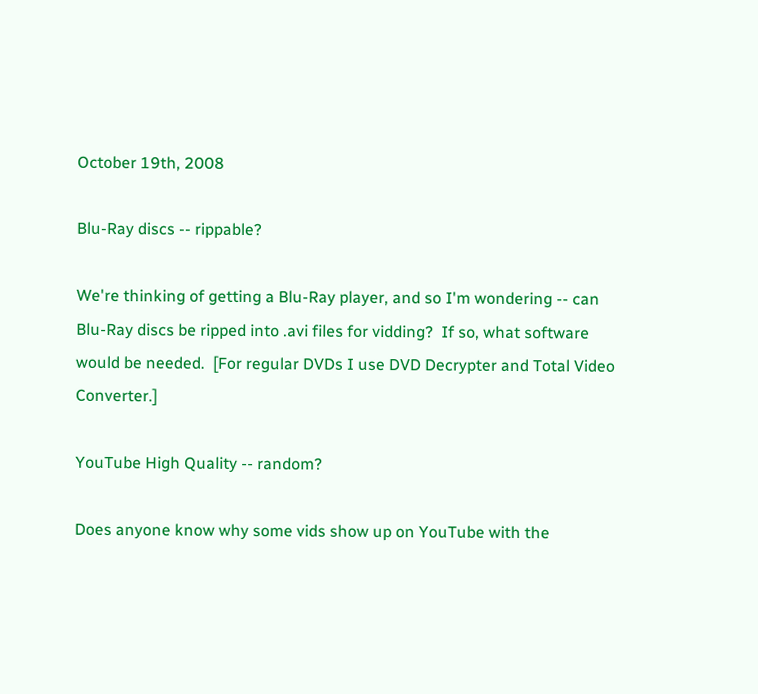October 19th, 2008

Blu-Ray discs -- rippable?

We're thinking of getting a Blu-Ray player, and so I'm wondering -- can Blu-Ray discs be ripped into .avi files for vidding?  If so, what software would be needed.  [For regular DVDs I use DVD Decrypter and Total Video Converter.]

YouTube High Quality -- random?

Does anyone know why some vids show up on YouTube with the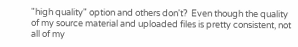"high quality" option and others don't?  Even though the quality of my source material and uploaded files is pretty consistent, not all of my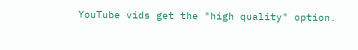YouTube vids get the "high quality" option.